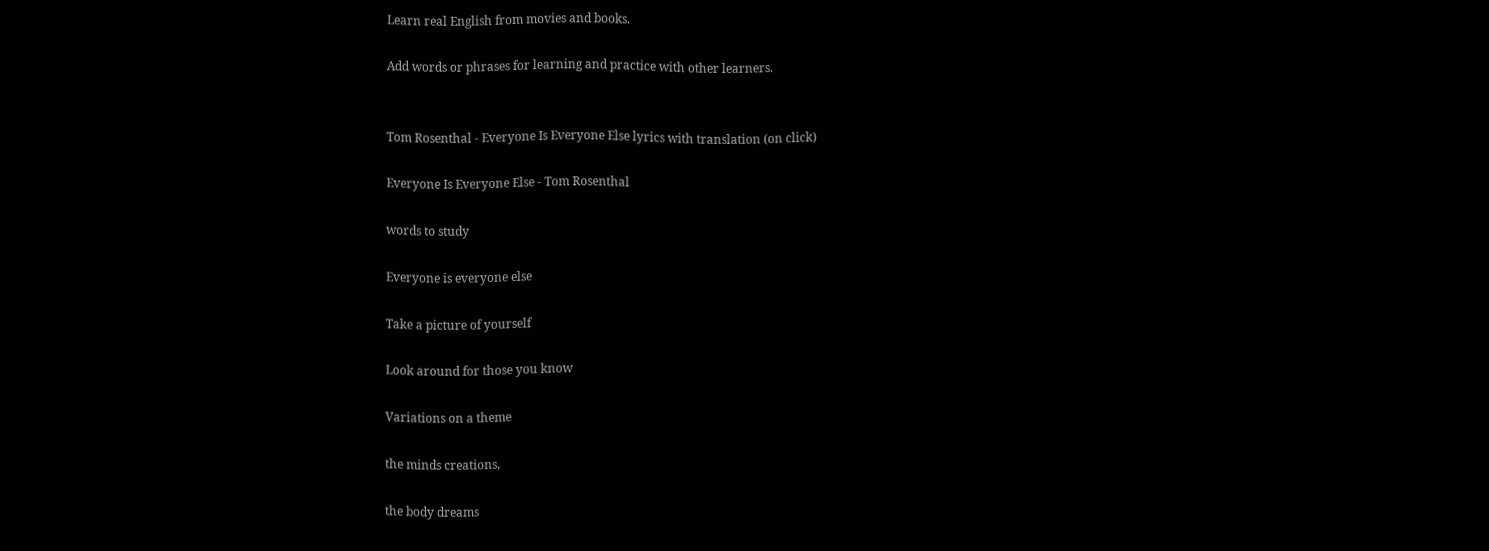Learn real English from movies and books.

Add words or phrases for learning and practice with other learners.


Tom Rosenthal - Everyone Is Everyone Else lyrics with translation (on click)

Everyone Is Everyone Else - Tom Rosenthal

words to study

Everyone is everyone else

Take a picture of yourself

Look around for those you know

Variations on a theme

the minds creations,

the body dreams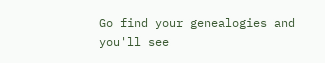Go find your genealogies and you'll see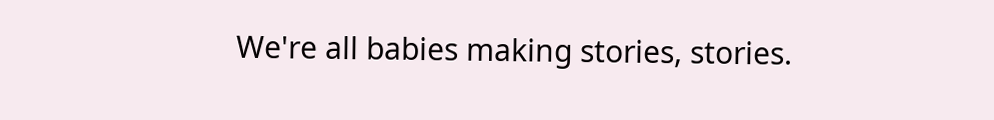We're all babies making stories, stories.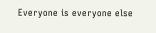Everyone is everyone else